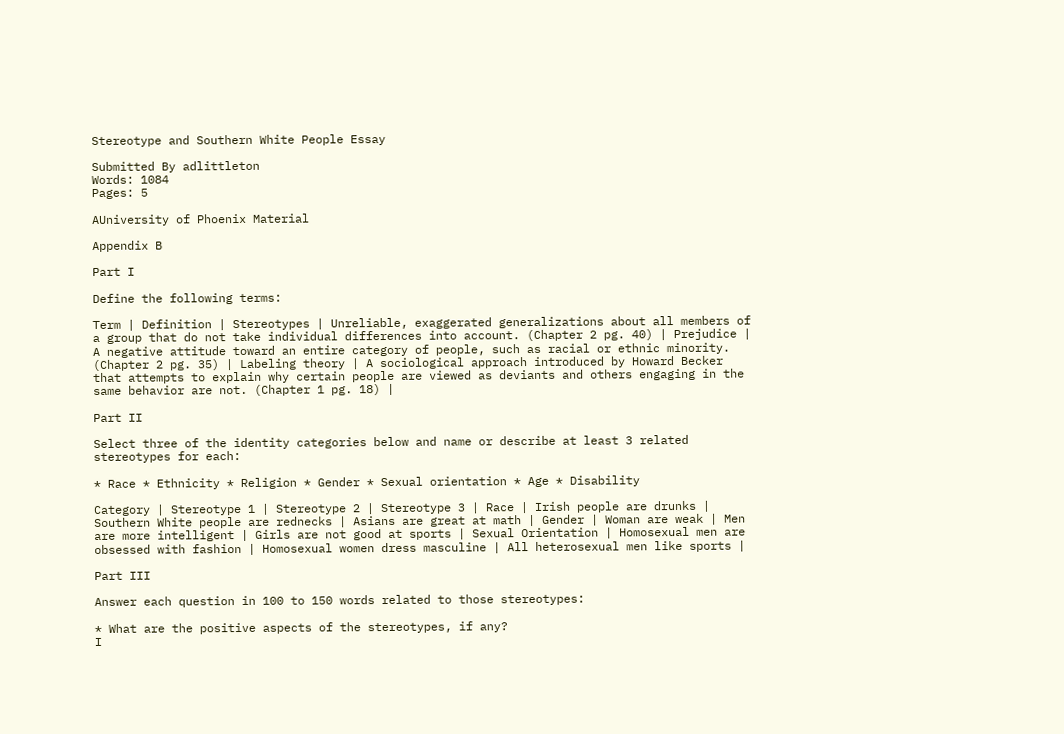Stereotype and Southern White People Essay

Submitted By adlittleton
Words: 1084
Pages: 5

AUniversity of Phoenix Material

Appendix B

Part I

Define the following terms:

Term | Definition | Stereotypes | Unreliable, exaggerated generalizations about all members of a group that do not take individual differences into account. (Chapter 2 pg. 40) | Prejudice | A negative attitude toward an entire category of people, such as racial or ethnic minority. (Chapter 2 pg. 35) | Labeling theory | A sociological approach introduced by Howard Becker that attempts to explain why certain people are viewed as deviants and others engaging in the same behavior are not. (Chapter 1 pg. 18) |

Part II

Select three of the identity categories below and name or describe at least 3 related stereotypes for each:

* Race * Ethnicity * Religion * Gender * Sexual orientation * Age * Disability

Category | Stereotype 1 | Stereotype 2 | Stereotype 3 | Race | Irish people are drunks | Southern White people are rednecks | Asians are great at math | Gender | Woman are weak | Men are more intelligent | Girls are not good at sports | Sexual Orientation | Homosexual men are obsessed with fashion | Homosexual women dress masculine | All heterosexual men like sports |

Part III

Answer each question in 100 to 150 words related to those stereotypes:

* What are the positive aspects of the stereotypes, if any?
I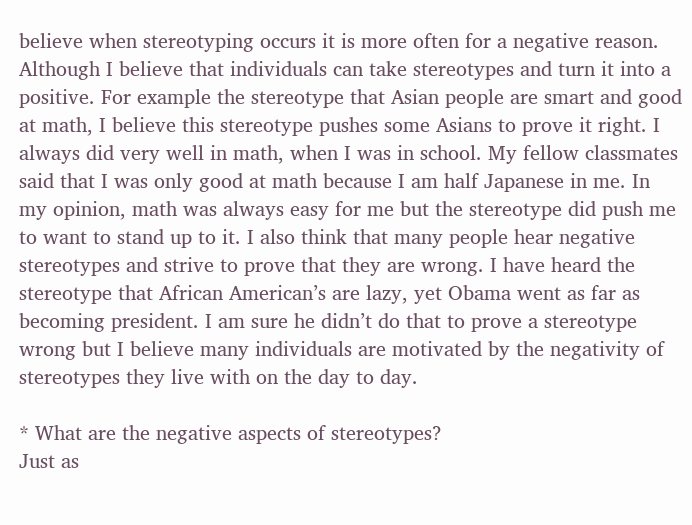believe when stereotyping occurs it is more often for a negative reason. Although I believe that individuals can take stereotypes and turn it into a positive. For example the stereotype that Asian people are smart and good at math, I believe this stereotype pushes some Asians to prove it right. I always did very well in math, when I was in school. My fellow classmates said that I was only good at math because I am half Japanese in me. In my opinion, math was always easy for me but the stereotype did push me to want to stand up to it. I also think that many people hear negative stereotypes and strive to prove that they are wrong. I have heard the stereotype that African American’s are lazy, yet Obama went as far as becoming president. I am sure he didn’t do that to prove a stereotype wrong but I believe many individuals are motivated by the negativity of stereotypes they live with on the day to day.

* What are the negative aspects of stereotypes?
Just as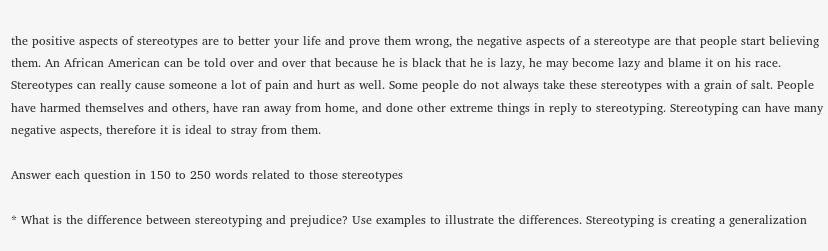the positive aspects of stereotypes are to better your life and prove them wrong, the negative aspects of a stereotype are that people start believing them. An African American can be told over and over that because he is black that he is lazy, he may become lazy and blame it on his race. Stereotypes can really cause someone a lot of pain and hurt as well. Some people do not always take these stereotypes with a grain of salt. People have harmed themselves and others, have ran away from home, and done other extreme things in reply to stereotyping. Stereotyping can have many negative aspects, therefore it is ideal to stray from them.

Answer each question in 150 to 250 words related to those stereotypes

* What is the difference between stereotyping and prejudice? Use examples to illustrate the differences. Stereotyping is creating a generalization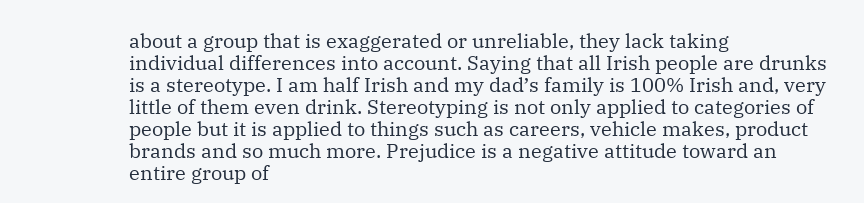about a group that is exaggerated or unreliable, they lack taking individual differences into account. Saying that all Irish people are drunks is a stereotype. I am half Irish and my dad’s family is 100% Irish and, very little of them even drink. Stereotyping is not only applied to categories of people but it is applied to things such as careers, vehicle makes, product brands and so much more. Prejudice is a negative attitude toward an entire group of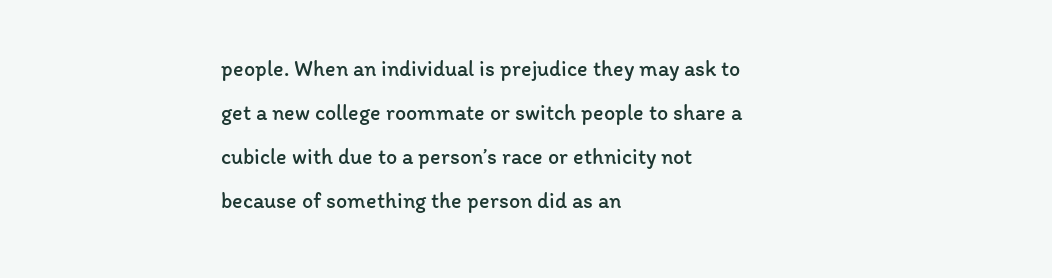people. When an individual is prejudice they may ask to get a new college roommate or switch people to share a cubicle with due to a person’s race or ethnicity not because of something the person did as an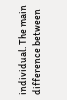individual. The main difference between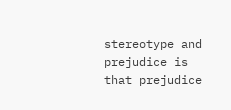stereotype and prejudice is that prejudice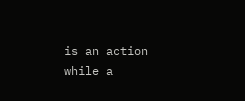is an action while a